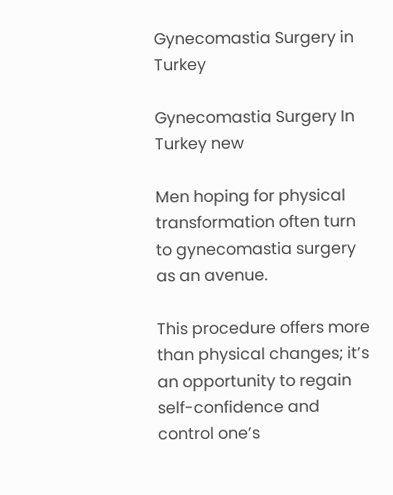Gynecomastia Surgery in Turkey

Gynecomastia Surgery In Turkey new

Men hoping for physical transformation often turn to gynecomastia surgery as an avenue.

This procedure offers more than physical changes; it’s an opportunity to regain self-confidence and control one’s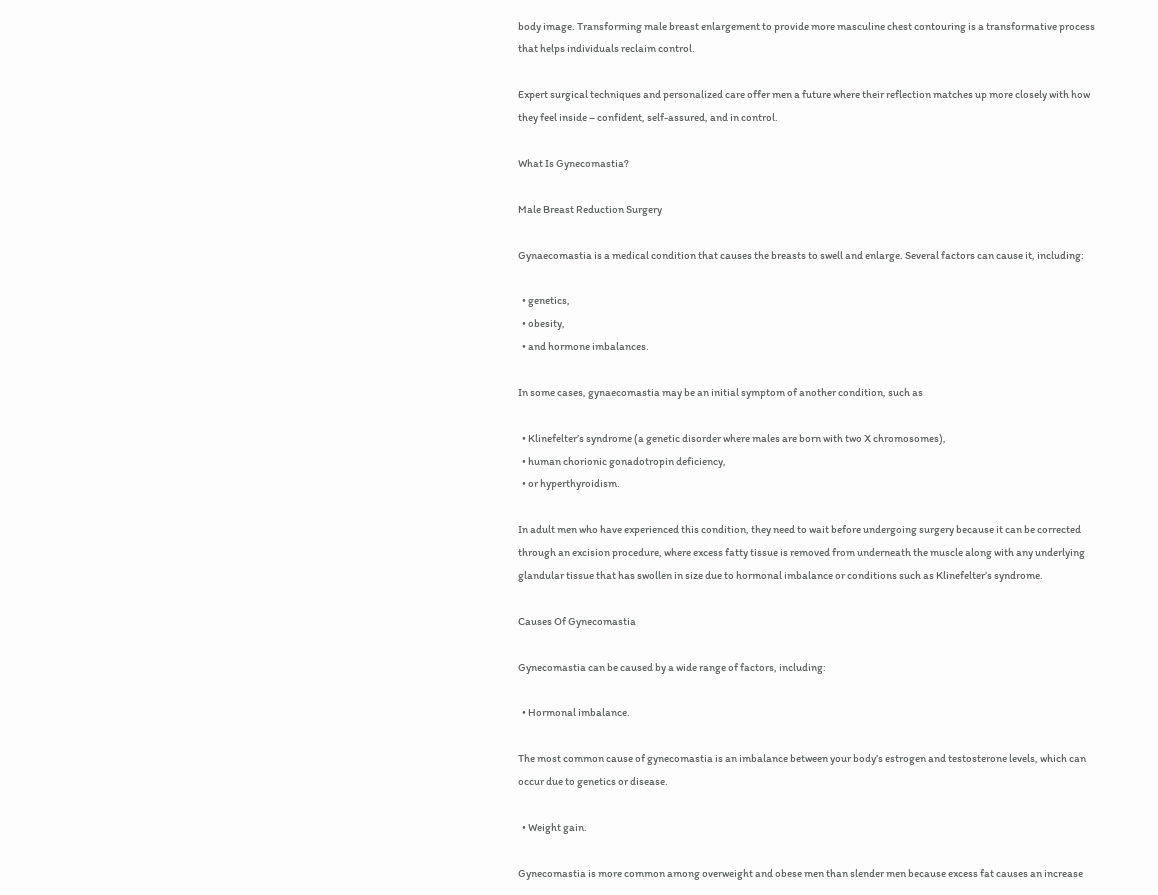body image. Transforming male breast enlargement to provide more masculine chest contouring is a transformative process that helps individuals reclaim control.

Expert surgical techniques and personalized care offer men a future where their reflection matches up more closely with how they feel inside – confident, self-assured, and in control.

What Is Gynecomastia?

Male Breast Reduction Surgery

Gynaecomastia is a medical condition that causes the breasts to swell and enlarge. Several factors can cause it, including:

  • genetics,
  • obesity,
  • and hormone imbalances.

In some cases, gynaecomastia may be an initial symptom of another condition, such as

  • Klinefelter’s syndrome (a genetic disorder where males are born with two X chromosomes),
  • human chorionic gonadotropin deficiency,
  • or hyperthyroidism.

In adult men who have experienced this condition, they need to wait before undergoing surgery because it can be corrected through an excision procedure, where excess fatty tissue is removed from underneath the muscle along with any underlying glandular tissue that has swollen in size due to hormonal imbalance or conditions such as Klinefelter’s syndrome.

Causes Of Gynecomastia

Gynecomastia can be caused by a wide range of factors, including:

  • Hormonal imbalance.

The most common cause of gynecomastia is an imbalance between your body’s estrogen and testosterone levels, which can occur due to genetics or disease.

  • Weight gain.

Gynecomastia is more common among overweight and obese men than slender men because excess fat causes an increase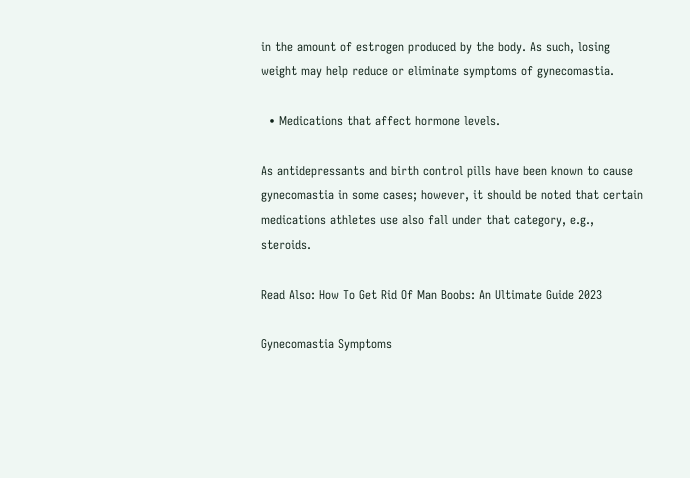in the amount of estrogen produced by the body. As such, losing weight may help reduce or eliminate symptoms of gynecomastia.

  • Medications that affect hormone levels.

As antidepressants and birth control pills have been known to cause gynecomastia in some cases; however, it should be noted that certain medications athletes use also fall under that category, e.g., steroids.

Read Also: How To Get Rid Of Man Boobs: An Ultimate Guide 2023

Gynecomastia Symptoms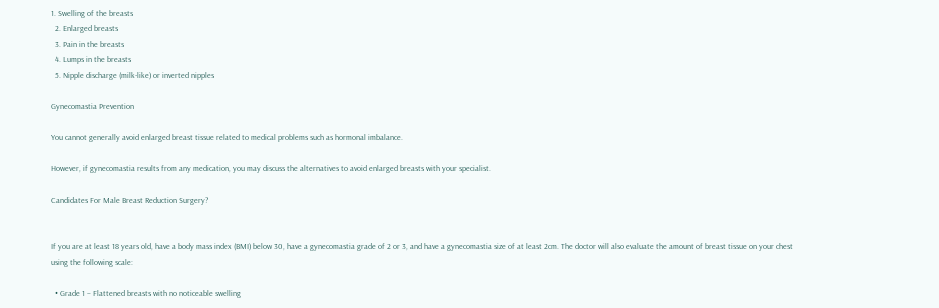1. Swelling of the breasts
  2. Enlarged breasts
  3. Pain in the breasts
  4. Lumps in the breasts
  5. Nipple discharge (milk-like) or inverted nipples

Gynecomastia Prevention

You cannot generally avoid enlarged breast tissue related to medical problems such as hormonal imbalance.

However, if gynecomastia results from any medication, you may discuss the alternatives to avoid enlarged breasts with your specialist.

Candidates For Male Breast Reduction Surgery?


If you are at least 18 years old, have a body mass index (BMI) below 30, have a gynecomastia grade of 2 or 3, and have a gynecomastia size of at least 2cm. The doctor will also evaluate the amount of breast tissue on your chest using the following scale:

  • Grade 1 – Flattened breasts with no noticeable swelling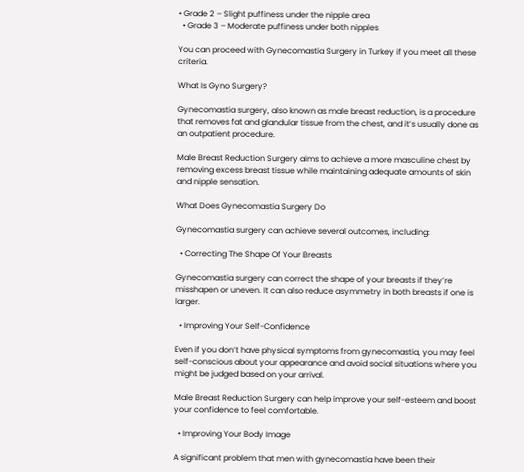• Grade 2 – Slight puffiness under the nipple area
  • Grade 3 – Moderate puffiness under both nipples

You can proceed with Gynecomastia Surgery in Turkey if you meet all these criteria.

What Is Gyno Surgery?

Gynecomastia surgery, also known as male breast reduction, is a procedure that removes fat and glandular tissue from the chest, and it’s usually done as an outpatient procedure.

Male Breast Reduction Surgery aims to achieve a more masculine chest by removing excess breast tissue while maintaining adequate amounts of skin and nipple sensation.

What Does Gynecomastia Surgery Do

Gynecomastia surgery can achieve several outcomes, including:

  • Correcting The Shape Of Your Breasts

Gynecomastia surgery can correct the shape of your breasts if they’re misshapen or uneven. It can also reduce asymmetry in both breasts if one is larger.

  • Improving Your Self-Confidence

Even if you don’t have physical symptoms from gynecomastia, you may feel self-conscious about your appearance and avoid social situations where you might be judged based on your arrival.

Male Breast Reduction Surgery can help improve your self-esteem and boost your confidence to feel comfortable.

  • Improving Your Body Image

A significant problem that men with gynecomastia have been their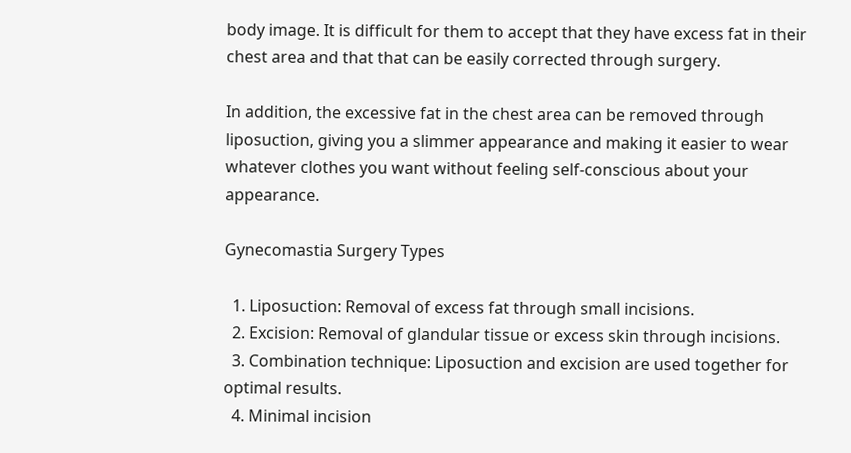body image. It is difficult for them to accept that they have excess fat in their chest area and that that can be easily corrected through surgery.

In addition, the excessive fat in the chest area can be removed through liposuction, giving you a slimmer appearance and making it easier to wear whatever clothes you want without feeling self-conscious about your appearance.

Gynecomastia Surgery Types

  1. Liposuction: Removal of excess fat through small incisions.
  2. Excision: Removal of glandular tissue or excess skin through incisions.
  3. Combination technique: Liposuction and excision are used together for optimal results.
  4. Minimal incision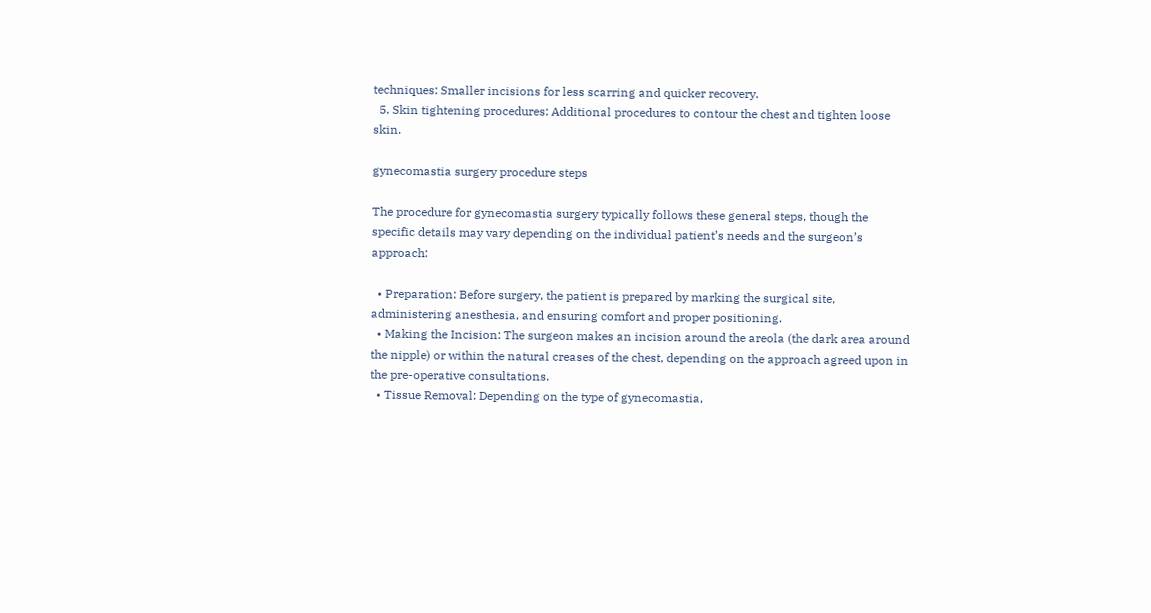techniques: Smaller incisions for less scarring and quicker recovery.
  5. Skin tightening procedures: Additional procedures to contour the chest and tighten loose skin.

gynecomastia surgery procedure steps

The procedure for gynecomastia surgery typically follows these general steps, though the specific details may vary depending on the individual patient’s needs and the surgeon’s approach:

  • Preparation: Before surgery, the patient is prepared by marking the surgical site, administering anesthesia, and ensuring comfort and proper positioning.
  • Making the Incision: The surgeon makes an incision around the areola (the dark area around the nipple) or within the natural creases of the chest, depending on the approach agreed upon in the pre-operative consultations.
  • Tissue Removal: Depending on the type of gynecomastia,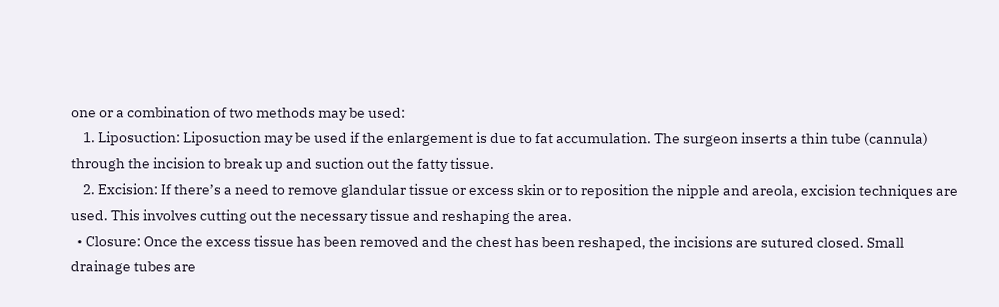one or a combination of two methods may be used:
    1. Liposuction: Liposuction may be used if the enlargement is due to fat accumulation. The surgeon inserts a thin tube (cannula) through the incision to break up and suction out the fatty tissue.
    2. Excision: If there’s a need to remove glandular tissue or excess skin or to reposition the nipple and areola, excision techniques are used. This involves cutting out the necessary tissue and reshaping the area.
  • Closure: Once the excess tissue has been removed and the chest has been reshaped, the incisions are sutured closed. Small drainage tubes are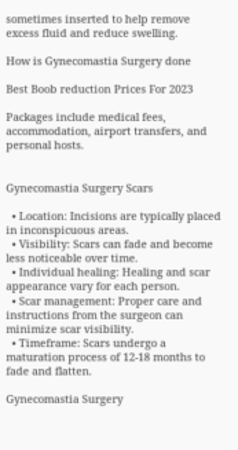sometimes inserted to help remove excess fluid and reduce swelling.

How is Gynecomastia Surgery done

Best Boob reduction Prices For 2023

Packages include medical fees, accommodation, airport transfers, and personal hosts.


Gynecomastia Surgery Scars

  • Location: Incisions are typically placed in inconspicuous areas.
  • Visibility: Scars can fade and become less noticeable over time.
  • Individual healing: Healing and scar appearance vary for each person.
  • Scar management: Proper care and instructions from the surgeon can minimize scar visibility.
  • Timeframe: Scars undergo a maturation process of 12-18 months to fade and flatten.

Gynecomastia Surgery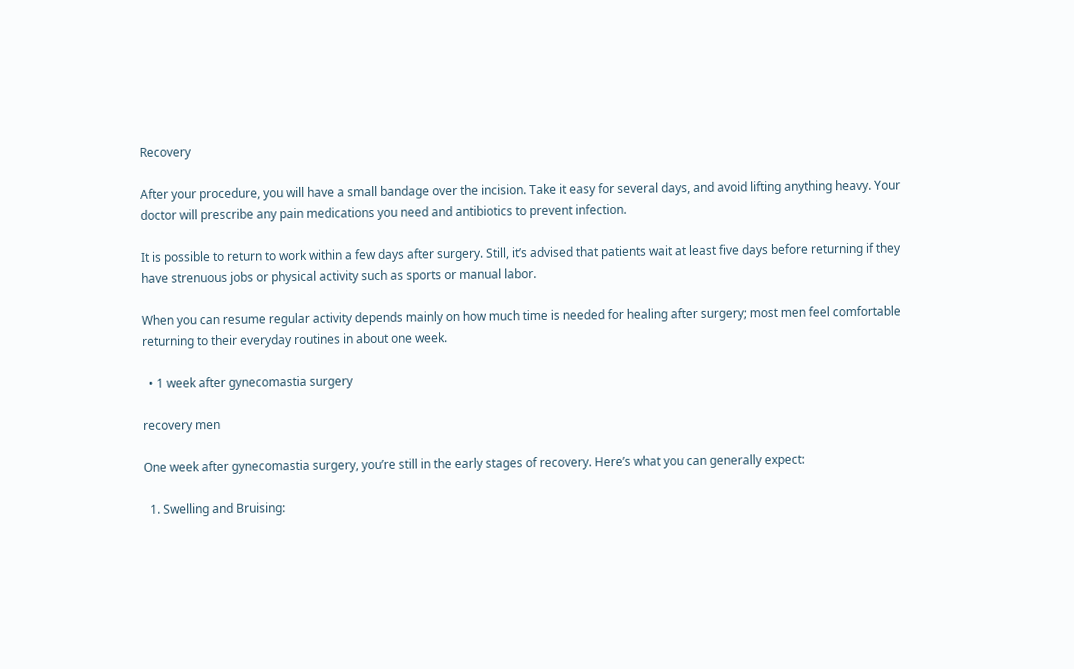Recovery

After your procedure, you will have a small bandage over the incision. Take it easy for several days, and avoid lifting anything heavy. Your doctor will prescribe any pain medications you need and antibiotics to prevent infection.

It is possible to return to work within a few days after surgery. Still, it’s advised that patients wait at least five days before returning if they have strenuous jobs or physical activity such as sports or manual labor.

When you can resume regular activity depends mainly on how much time is needed for healing after surgery; most men feel comfortable returning to their everyday routines in about one week.

  • 1 week after gynecomastia surgery

recovery men

One week after gynecomastia surgery, you’re still in the early stages of recovery. Here’s what you can generally expect:

  1. Swelling and Bruising: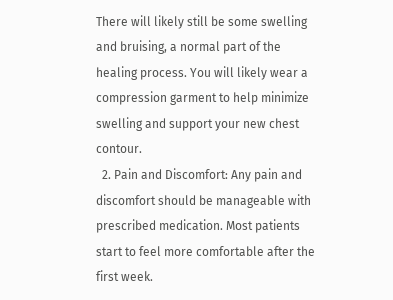There will likely still be some swelling and bruising, a normal part of the healing process. You will likely wear a compression garment to help minimize swelling and support your new chest contour.
  2. Pain and Discomfort: Any pain and discomfort should be manageable with prescribed medication. Most patients start to feel more comfortable after the first week.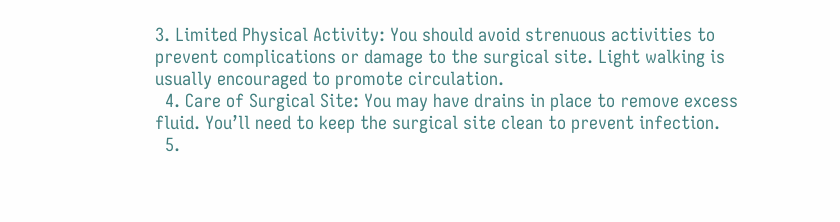3. Limited Physical Activity: You should avoid strenuous activities to prevent complications or damage to the surgical site. Light walking is usually encouraged to promote circulation.
  4. Care of Surgical Site: You may have drains in place to remove excess fluid. You’ll need to keep the surgical site clean to prevent infection.
  5.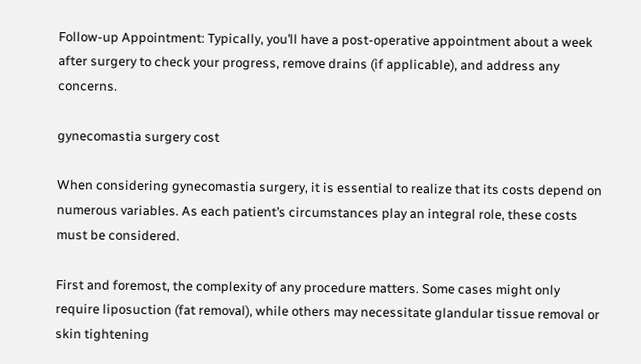Follow-up Appointment: Typically, you’ll have a post-operative appointment about a week after surgery to check your progress, remove drains (if applicable), and address any concerns.

gynecomastia surgery cost

When considering gynecomastia surgery, it is essential to realize that its costs depend on numerous variables. As each patient’s circumstances play an integral role, these costs must be considered.

First and foremost, the complexity of any procedure matters. Some cases might only require liposuction (fat removal), while others may necessitate glandular tissue removal or skin tightening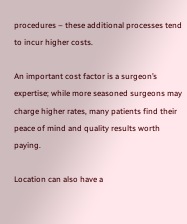procedures – these additional processes tend to incur higher costs.

An important cost factor is a surgeon’s expertise; while more seasoned surgeons may charge higher rates, many patients find their peace of mind and quality results worth paying.

Location can also have a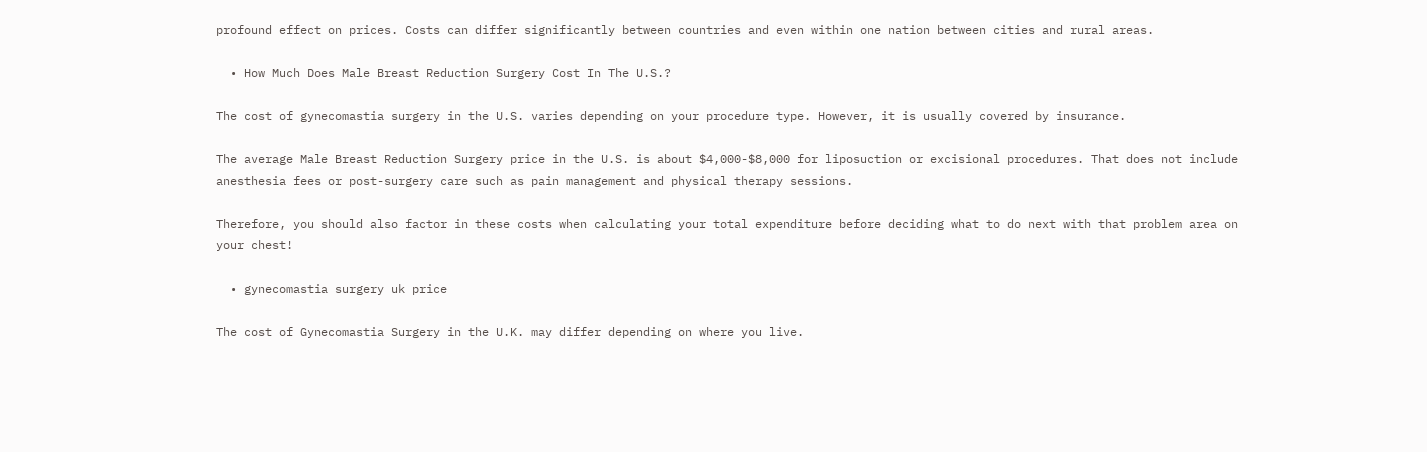profound effect on prices. Costs can differ significantly between countries and even within one nation between cities and rural areas.

  • How Much Does Male Breast Reduction Surgery Cost In The U.S.?

The cost of gynecomastia surgery in the U.S. varies depending on your procedure type. However, it is usually covered by insurance.

The average Male Breast Reduction Surgery price in the U.S. is about $4,000-$8,000 for liposuction or excisional procedures. That does not include anesthesia fees or post-surgery care such as pain management and physical therapy sessions.

Therefore, you should also factor in these costs when calculating your total expenditure before deciding what to do next with that problem area on your chest!

  • gynecomastia surgery uk price

The cost of Gynecomastia Surgery in the U.K. may differ depending on where you live.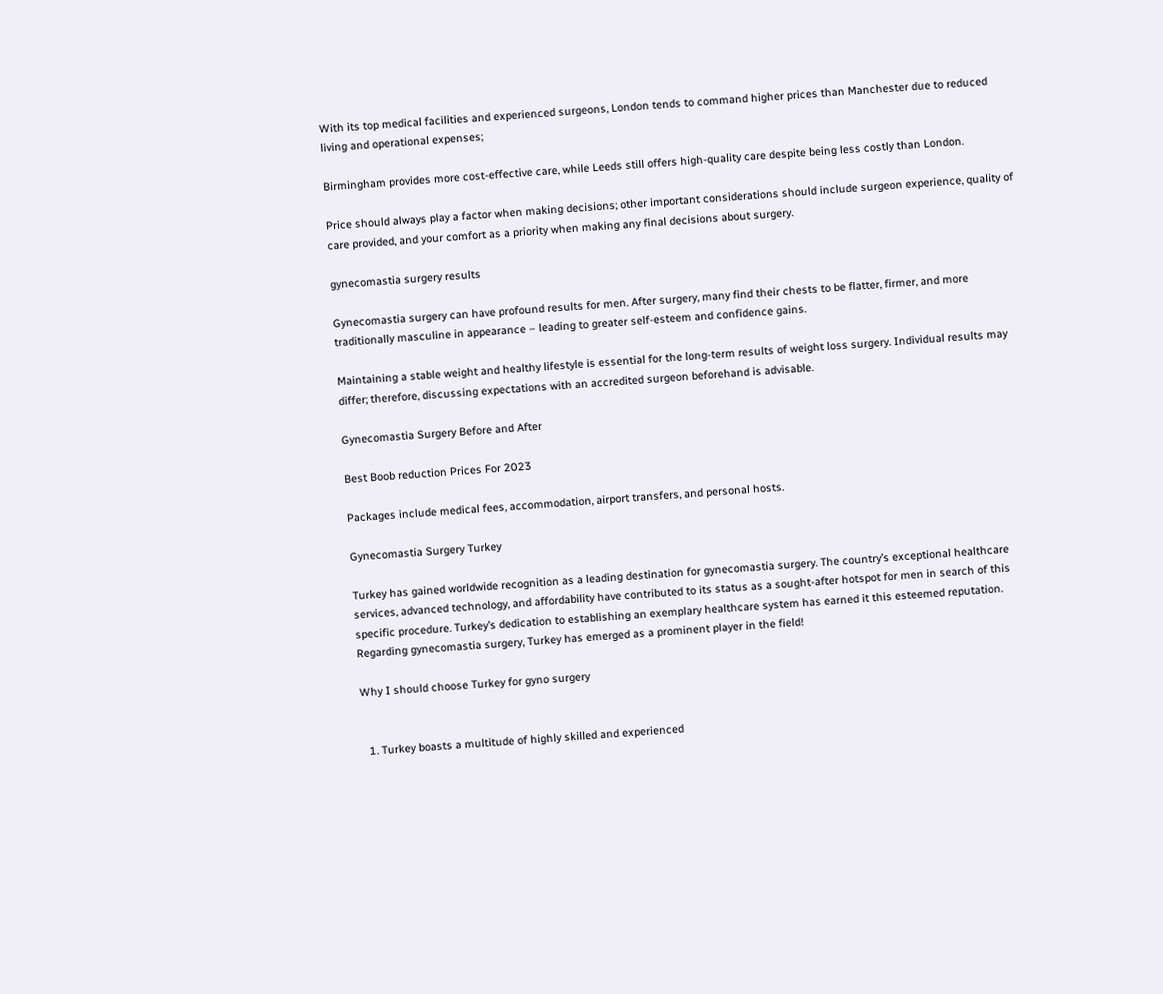With its top medical facilities and experienced surgeons, London tends to command higher prices than Manchester due to reduced living and operational expenses;

Birmingham provides more cost-effective care, while Leeds still offers high-quality care despite being less costly than London.

Price should always play a factor when making decisions; other important considerations should include surgeon experience, quality of care provided, and your comfort as a priority when making any final decisions about surgery.

gynecomastia surgery results

Gynecomastia surgery can have profound results for men. After surgery, many find their chests to be flatter, firmer, and more traditionally masculine in appearance – leading to greater self-esteem and confidence gains.

Maintaining a stable weight and healthy lifestyle is essential for the long-term results of weight loss surgery. Individual results may differ; therefore, discussing expectations with an accredited surgeon beforehand is advisable.

Gynecomastia Surgery Before and After

Best Boob reduction Prices For 2023

Packages include medical fees, accommodation, airport transfers, and personal hosts.

Gynecomastia Surgery Turkey

Turkey has gained worldwide recognition as a leading destination for gynecomastia surgery. The country’s exceptional healthcare services, advanced technology, and affordability have contributed to its status as a sought-after hotspot for men in search of this specific procedure. Turkey’s dedication to establishing an exemplary healthcare system has earned it this esteemed reputation. Regarding gynecomastia surgery, Turkey has emerged as a prominent player in the field!

Why I should choose Turkey for gyno surgery


  1. Turkey boasts a multitude of highly skilled and experienced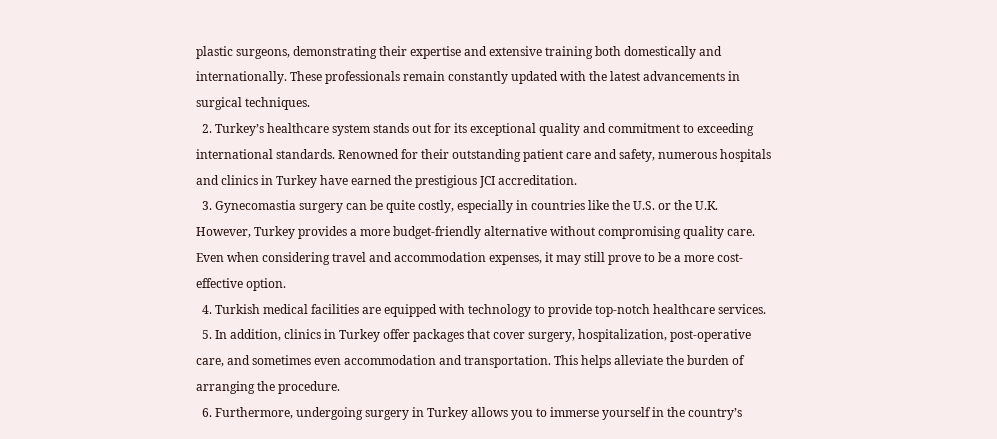plastic surgeons, demonstrating their expertise and extensive training both domestically and internationally. These professionals remain constantly updated with the latest advancements in surgical techniques.
  2. Turkey’s healthcare system stands out for its exceptional quality and commitment to exceeding international standards. Renowned for their outstanding patient care and safety, numerous hospitals and clinics in Turkey have earned the prestigious JCI accreditation.
  3. Gynecomastia surgery can be quite costly, especially in countries like the U.S. or the U.K. However, Turkey provides a more budget-friendly alternative without compromising quality care. Even when considering travel and accommodation expenses, it may still prove to be a more cost-effective option.
  4. Turkish medical facilities are equipped with technology to provide top-notch healthcare services.
  5. In addition, clinics in Turkey offer packages that cover surgery, hospitalization, post-operative care, and sometimes even accommodation and transportation. This helps alleviate the burden of arranging the procedure.
  6. Furthermore, undergoing surgery in Turkey allows you to immerse yourself in the country’s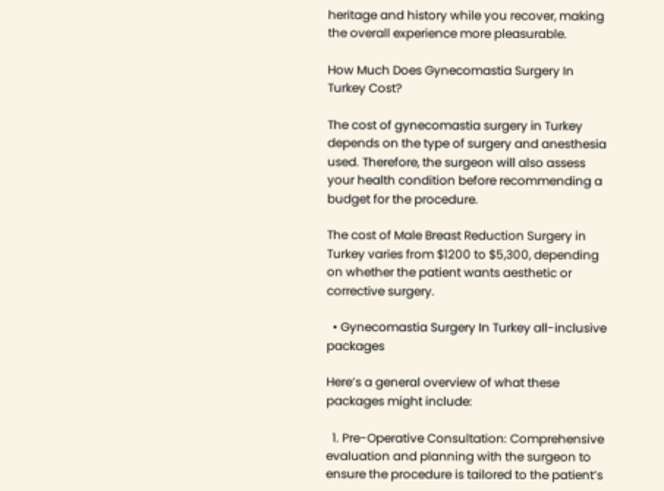heritage and history while you recover, making the overall experience more pleasurable.

How Much Does Gynecomastia Surgery In Turkey Cost?

The cost of gynecomastia surgery in Turkey depends on the type of surgery and anesthesia used. Therefore, the surgeon will also assess your health condition before recommending a budget for the procedure.

The cost of Male Breast Reduction Surgery in Turkey varies from $1200 to $5,300, depending on whether the patient wants aesthetic or corrective surgery.

  • Gynecomastia Surgery In Turkey all-inclusive packages

Here’s a general overview of what these packages might include:

  1. Pre-Operative Consultation: Comprehensive evaluation and planning with the surgeon to ensure the procedure is tailored to the patient’s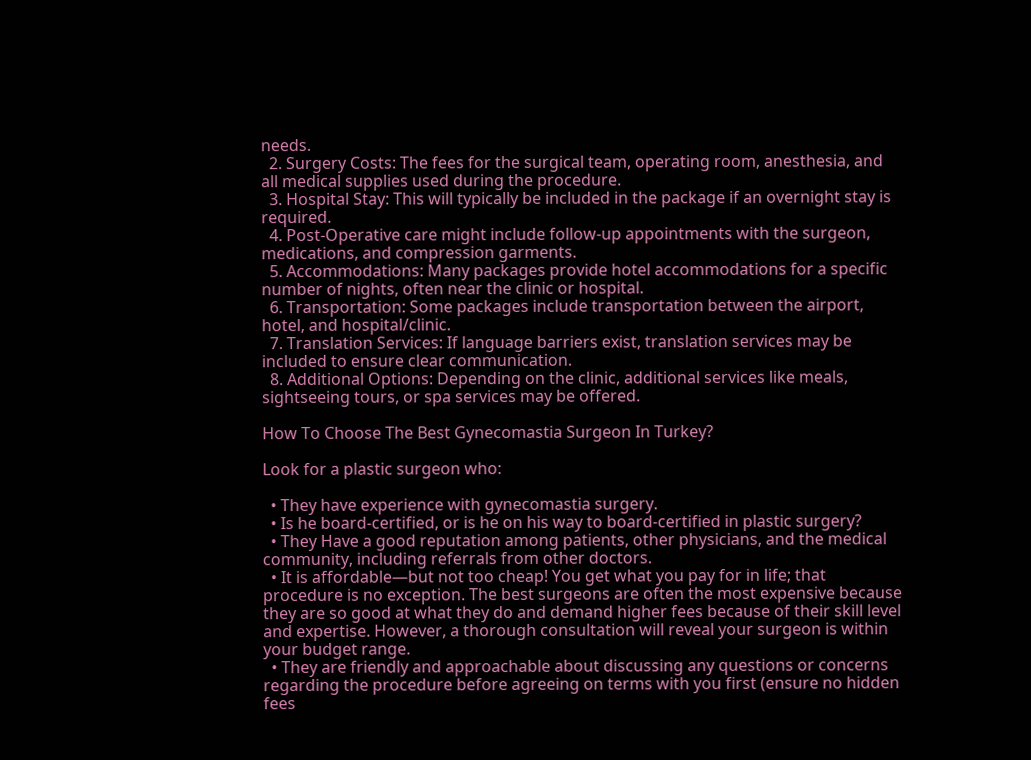needs.
  2. Surgery Costs: The fees for the surgical team, operating room, anesthesia, and all medical supplies used during the procedure.
  3. Hospital Stay: This will typically be included in the package if an overnight stay is required.
  4. Post-Operative care might include follow-up appointments with the surgeon, medications, and compression garments.
  5. Accommodations: Many packages provide hotel accommodations for a specific number of nights, often near the clinic or hospital.
  6. Transportation: Some packages include transportation between the airport, hotel, and hospital/clinic.
  7. Translation Services: If language barriers exist, translation services may be included to ensure clear communication.
  8. Additional Options: Depending on the clinic, additional services like meals, sightseeing tours, or spa services may be offered.

How To Choose The Best Gynecomastia Surgeon In Turkey?

Look for a plastic surgeon who:

  • They have experience with gynecomastia surgery.
  • Is he board-certified, or is he on his way to board-certified in plastic surgery?
  • They Have a good reputation among patients, other physicians, and the medical community, including referrals from other doctors.
  • It is affordable—but not too cheap! You get what you pay for in life; that procedure is no exception. The best surgeons are often the most expensive because they are so good at what they do and demand higher fees because of their skill level and expertise. However, a thorough consultation will reveal your surgeon is within your budget range.
  • They are friendly and approachable about discussing any questions or concerns regarding the procedure before agreeing on terms with you first (ensure no hidden fees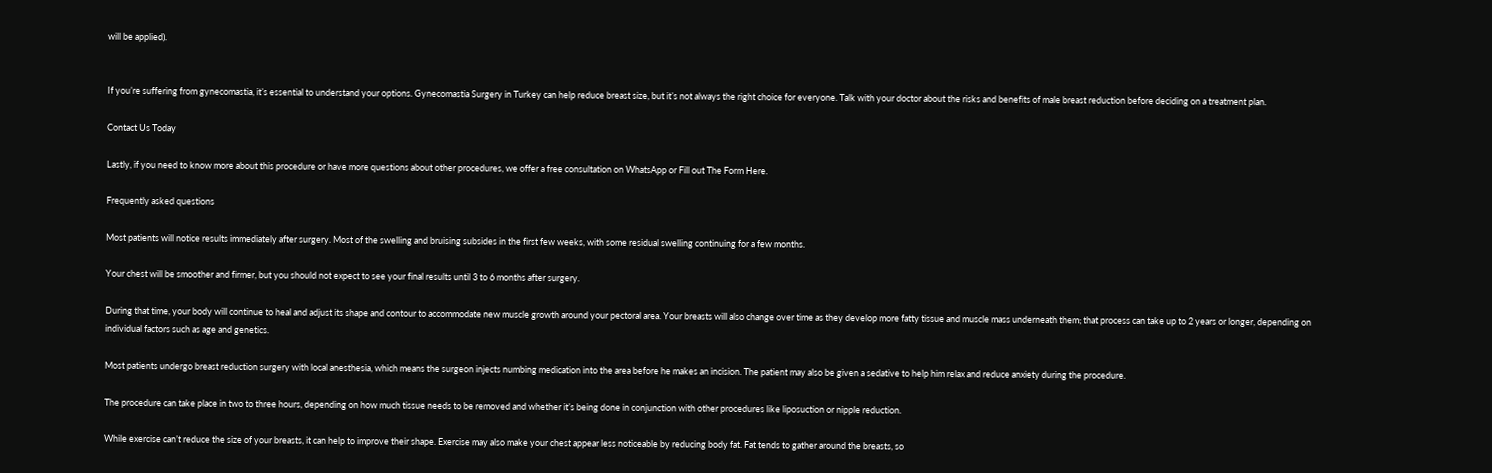will be applied).


If you’re suffering from gynecomastia, it’s essential to understand your options. Gynecomastia Surgery in Turkey can help reduce breast size, but it’s not always the right choice for everyone. Talk with your doctor about the risks and benefits of male breast reduction before deciding on a treatment plan.

Contact Us Today

Lastly, if you need to know more about this procedure or have more questions about other procedures, we offer a free consultation on WhatsApp or Fill out The Form Here.

Frequently asked questions

Most patients will notice results immediately after surgery. Most of the swelling and bruising subsides in the first few weeks, with some residual swelling continuing for a few months.

Your chest will be smoother and firmer, but you should not expect to see your final results until 3 to 6 months after surgery.

During that time, your body will continue to heal and adjust its shape and contour to accommodate new muscle growth around your pectoral area. Your breasts will also change over time as they develop more fatty tissue and muscle mass underneath them; that process can take up to 2 years or longer, depending on individual factors such as age and genetics.

Most patients undergo breast reduction surgery with local anesthesia, which means the surgeon injects numbing medication into the area before he makes an incision. The patient may also be given a sedative to help him relax and reduce anxiety during the procedure.

The procedure can take place in two to three hours, depending on how much tissue needs to be removed and whether it’s being done in conjunction with other procedures like liposuction or nipple reduction.

While exercise can’t reduce the size of your breasts, it can help to improve their shape. Exercise may also make your chest appear less noticeable by reducing body fat. Fat tends to gather around the breasts, so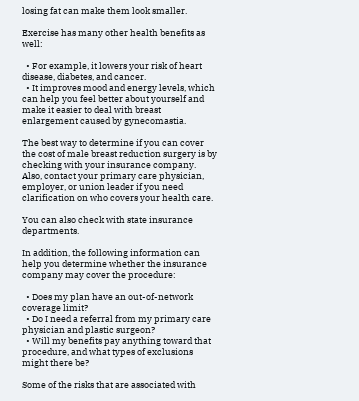losing fat can make them look smaller.

Exercise has many other health benefits as well:

  • For example, it lowers your risk of heart disease, diabetes, and cancer.
  • It improves mood and energy levels, which can help you feel better about yourself and make it easier to deal with breast enlargement caused by gynecomastia.

The best way to determine if you can cover the cost of male breast reduction surgery is by checking with your insurance company. Also, contact your primary care physician, employer, or union leader if you need clarification on who covers your health care.

You can also check with state insurance departments.

In addition, the following information can help you determine whether the insurance company may cover the procedure:

  • Does my plan have an out-of-network coverage limit?
  • Do I need a referral from my primary care physician and plastic surgeon?
  • Will my benefits pay anything toward that procedure, and what types of exclusions might there be?

Some of the risks that are associated with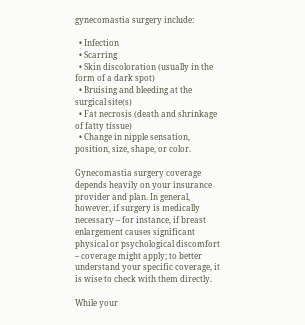gynecomastia surgery include:

  • Infection
  • Scarring
  • Skin discoloration (usually in the form of a dark spot)
  • Bruising and bleeding at the surgical site(s)
  • Fat necrosis (death and shrinkage of fatty tissue)
  • Change in nipple sensation, position, size, shape, or color.

Gynecomastia surgery coverage depends heavily on your insurance provider and plan. In general, however, if surgery is medically necessary – for instance, if breast enlargement causes significant physical or psychological discomfort – coverage might apply; to better understand your specific coverage, it is wise to check with them directly.

While your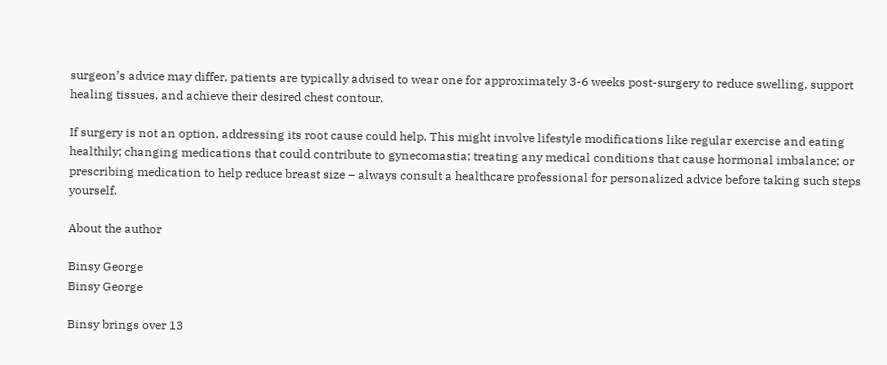surgeon’s advice may differ, patients are typically advised to wear one for approximately 3-6 weeks post-surgery to reduce swelling, support healing tissues, and achieve their desired chest contour.

If surgery is not an option, addressing its root cause could help. This might involve lifestyle modifications like regular exercise and eating healthily; changing medications that could contribute to gynecomastia; treating any medical conditions that cause hormonal imbalance; or prescribing medication to help reduce breast size – always consult a healthcare professional for personalized advice before taking such steps yourself.

About the author

Binsy George
Binsy George

Binsy brings over 13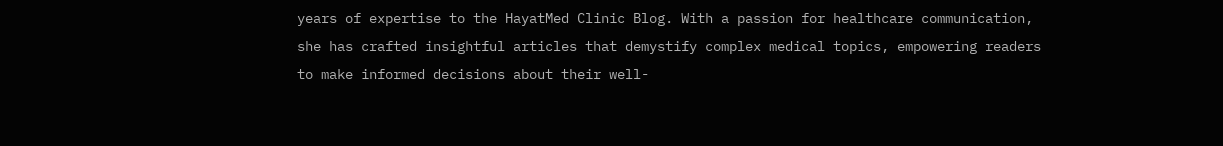years of expertise to the HayatMed Clinic Blog. With a passion for healthcare communication, she has crafted insightful articles that demystify complex medical topics, empowering readers to make informed decisions about their well-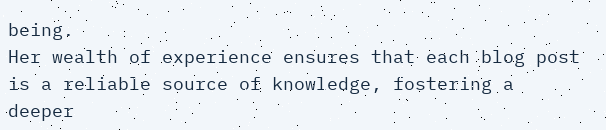being.
Her wealth of experience ensures that each blog post is a reliable source of knowledge, fostering a deeper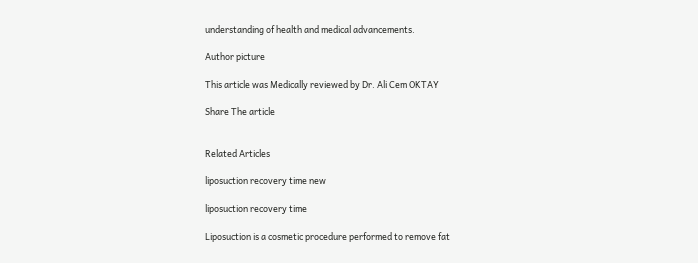understanding of health and medical advancements.

Author picture

This article was Medically reviewed by Dr. Ali Cem OKTAY

Share The article


Related Articles

liposuction recovery time new

liposuction recovery time

Liposuction is a cosmetic procedure performed to remove fat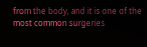from the body, and it is one of the most common surgeries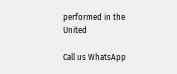performed in the United

Call us WhatsApp